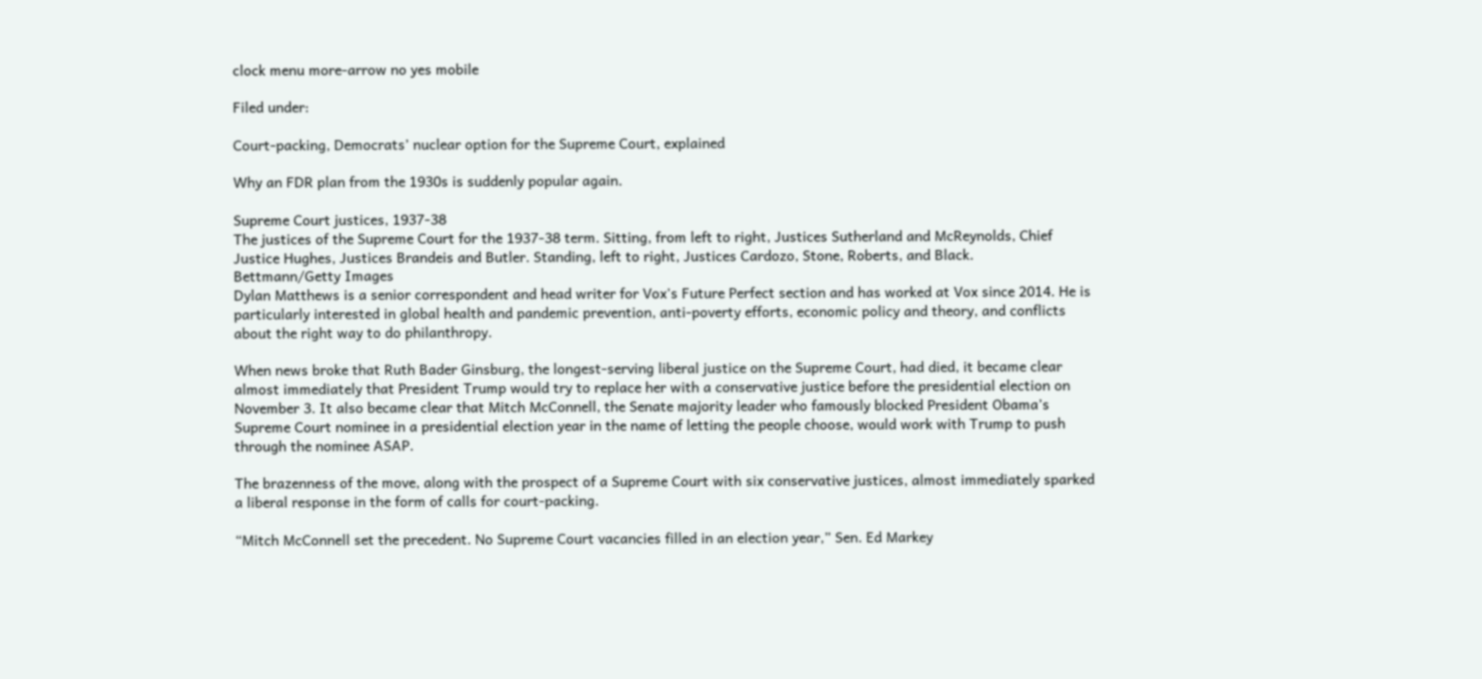clock menu more-arrow no yes mobile

Filed under:

Court-packing, Democrats’ nuclear option for the Supreme Court, explained

Why an FDR plan from the 1930s is suddenly popular again.

Supreme Court justices, 1937-38
The justices of the Supreme Court for the 1937-38 term. Sitting, from left to right, Justices Sutherland and McReynolds, Chief Justice Hughes, Justices Brandeis and Butler. Standing, left to right, Justices Cardozo, Stone, Roberts, and Black.
Bettmann/Getty Images
Dylan Matthews is a senior correspondent and head writer for Vox's Future Perfect section and has worked at Vox since 2014. He is particularly interested in global health and pandemic prevention, anti-poverty efforts, economic policy and theory, and conflicts about the right way to do philanthropy.

When news broke that Ruth Bader Ginsburg, the longest-serving liberal justice on the Supreme Court, had died, it became clear almost immediately that President Trump would try to replace her with a conservative justice before the presidential election on November 3. It also became clear that Mitch McConnell, the Senate majority leader who famously blocked President Obama’s Supreme Court nominee in a presidential election year in the name of letting the people choose, would work with Trump to push through the nominee ASAP.

The brazenness of the move, along with the prospect of a Supreme Court with six conservative justices, almost immediately sparked a liberal response in the form of calls for court-packing.

“Mitch McConnell set the precedent. No Supreme Court vacancies filled in an election year,” Sen. Ed Markey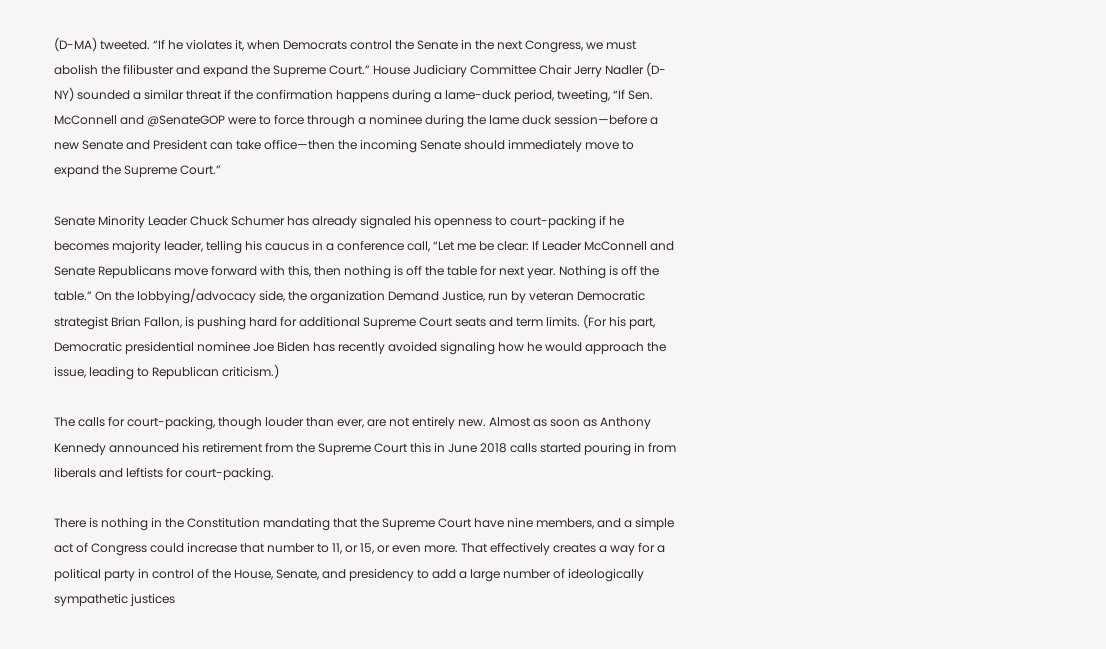(D-MA) tweeted. “If he violates it, when Democrats control the Senate in the next Congress, we must abolish the filibuster and expand the Supreme Court.” House Judiciary Committee Chair Jerry Nadler (D-NY) sounded a similar threat if the confirmation happens during a lame-duck period, tweeting, “If Sen. McConnell and @SenateGOP were to force through a nominee during the lame duck session—before a new Senate and President can take office—then the incoming Senate should immediately move to expand the Supreme Court.”

Senate Minority Leader Chuck Schumer has already signaled his openness to court-packing if he becomes majority leader, telling his caucus in a conference call, “Let me be clear: If Leader McConnell and Senate Republicans move forward with this, then nothing is off the table for next year. Nothing is off the table.” On the lobbying/advocacy side, the organization Demand Justice, run by veteran Democratic strategist Brian Fallon, is pushing hard for additional Supreme Court seats and term limits. (For his part, Democratic presidential nominee Joe Biden has recently avoided signaling how he would approach the issue, leading to Republican criticism.)

The calls for court-packing, though louder than ever, are not entirely new. Almost as soon as Anthony Kennedy announced his retirement from the Supreme Court this in June 2018 calls started pouring in from liberals and leftists for court-packing.

There is nothing in the Constitution mandating that the Supreme Court have nine members, and a simple act of Congress could increase that number to 11, or 15, or even more. That effectively creates a way for a political party in control of the House, Senate, and presidency to add a large number of ideologically sympathetic justices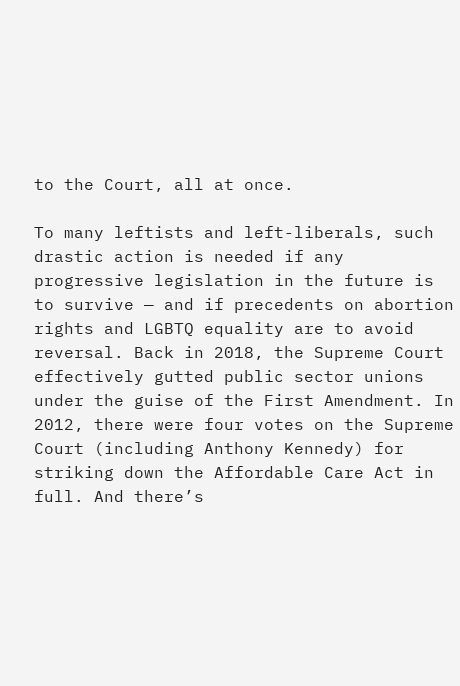to the Court, all at once.

To many leftists and left-liberals, such drastic action is needed if any progressive legislation in the future is to survive — and if precedents on abortion rights and LGBTQ equality are to avoid reversal. Back in 2018, the Supreme Court effectively gutted public sector unions under the guise of the First Amendment. In 2012, there were four votes on the Supreme Court (including Anthony Kennedy) for striking down the Affordable Care Act in full. And there’s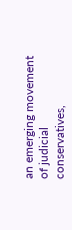an emerging movement of judicial conservatives,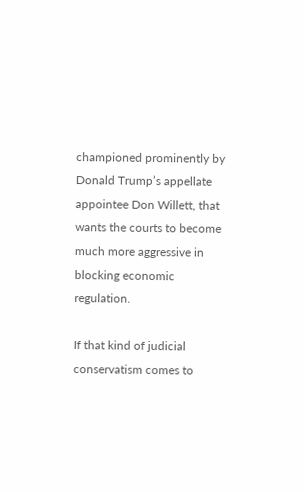championed prominently by Donald Trump’s appellate appointee Don Willett, that wants the courts to become much more aggressive in blocking economic regulation.

If that kind of judicial conservatism comes to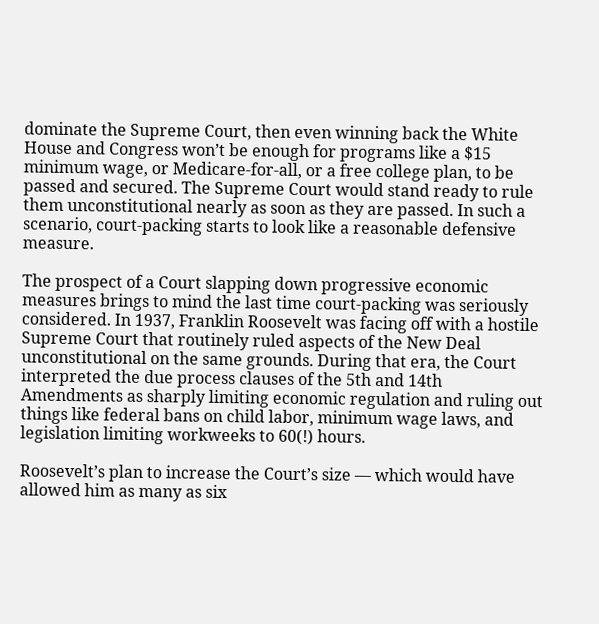dominate the Supreme Court, then even winning back the White House and Congress won’t be enough for programs like a $15 minimum wage, or Medicare-for-all, or a free college plan, to be passed and secured. The Supreme Court would stand ready to rule them unconstitutional nearly as soon as they are passed. In such a scenario, court-packing starts to look like a reasonable defensive measure.

The prospect of a Court slapping down progressive economic measures brings to mind the last time court-packing was seriously considered. In 1937, Franklin Roosevelt was facing off with a hostile Supreme Court that routinely ruled aspects of the New Deal unconstitutional on the same grounds. During that era, the Court interpreted the due process clauses of the 5th and 14th Amendments as sharply limiting economic regulation and ruling out things like federal bans on child labor, minimum wage laws, and legislation limiting workweeks to 60(!) hours.

Roosevelt’s plan to increase the Court’s size — which would have allowed him as many as six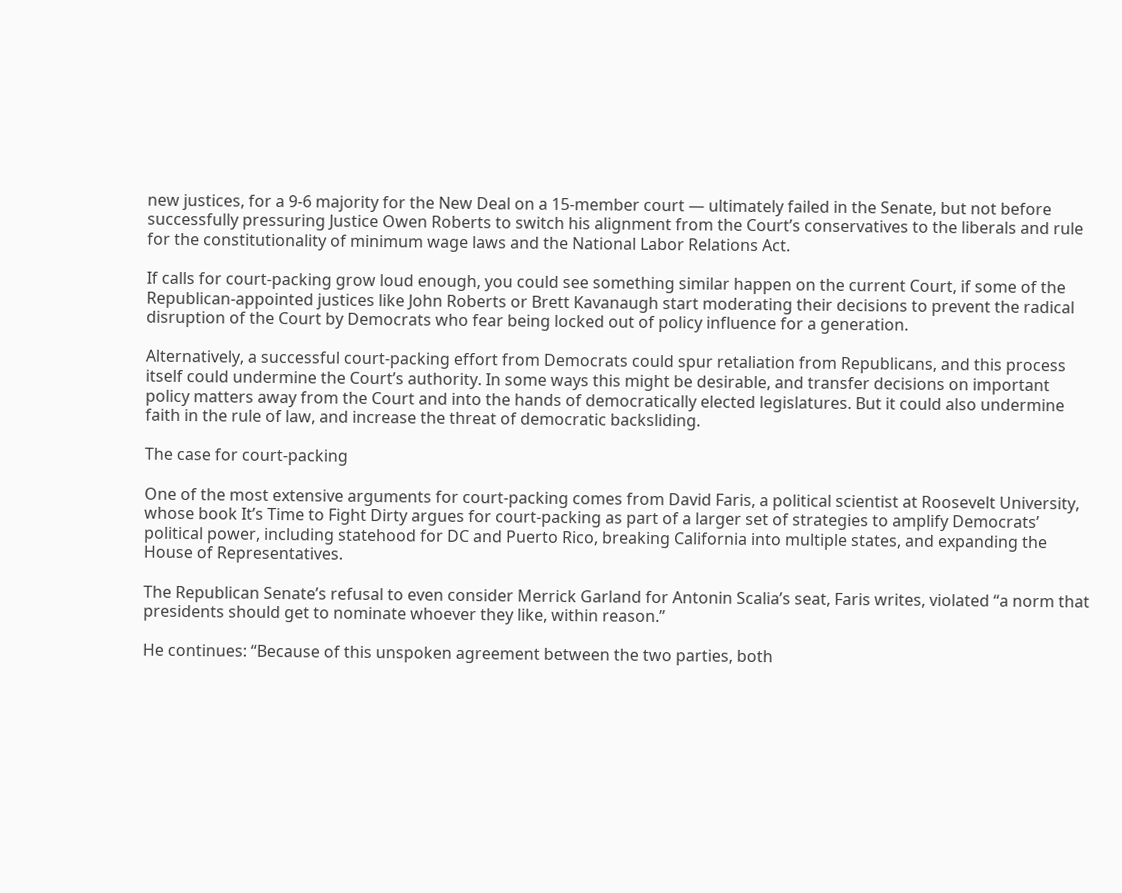new justices, for a 9-6 majority for the New Deal on a 15-member court — ultimately failed in the Senate, but not before successfully pressuring Justice Owen Roberts to switch his alignment from the Court’s conservatives to the liberals and rule for the constitutionality of minimum wage laws and the National Labor Relations Act.

If calls for court-packing grow loud enough, you could see something similar happen on the current Court, if some of the Republican-appointed justices like John Roberts or Brett Kavanaugh start moderating their decisions to prevent the radical disruption of the Court by Democrats who fear being locked out of policy influence for a generation.

Alternatively, a successful court-packing effort from Democrats could spur retaliation from Republicans, and this process itself could undermine the Court’s authority. In some ways this might be desirable, and transfer decisions on important policy matters away from the Court and into the hands of democratically elected legislatures. But it could also undermine faith in the rule of law, and increase the threat of democratic backsliding.

The case for court-packing

One of the most extensive arguments for court-packing comes from David Faris, a political scientist at Roosevelt University, whose book It’s Time to Fight Dirty argues for court-packing as part of a larger set of strategies to amplify Democrats’ political power, including statehood for DC and Puerto Rico, breaking California into multiple states, and expanding the House of Representatives.

The Republican Senate’s refusal to even consider Merrick Garland for Antonin Scalia’s seat, Faris writes, violated “a norm that presidents should get to nominate whoever they like, within reason.”

He continues: “Because of this unspoken agreement between the two parties, both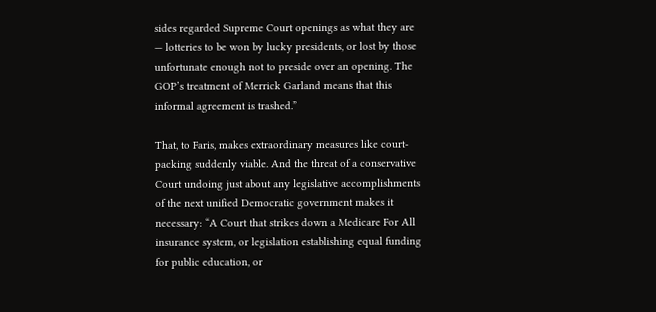sides regarded Supreme Court openings as what they are — lotteries to be won by lucky presidents, or lost by those unfortunate enough not to preside over an opening. The GOP’s treatment of Merrick Garland means that this informal agreement is trashed.”

That, to Faris, makes extraordinary measures like court-packing suddenly viable. And the threat of a conservative Court undoing just about any legislative accomplishments of the next unified Democratic government makes it necessary: “A Court that strikes down a Medicare For All insurance system, or legislation establishing equal funding for public education, or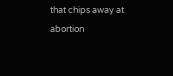that chips away at abortion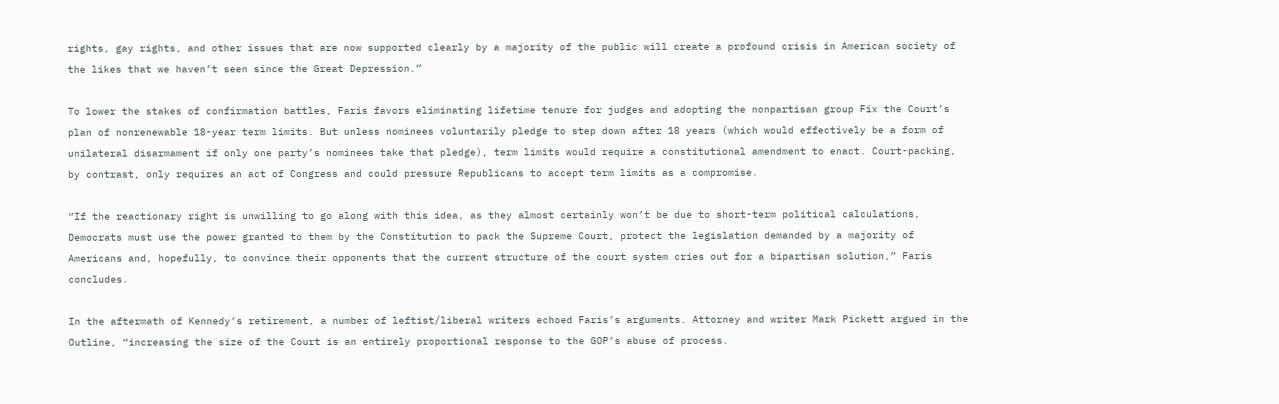rights, gay rights, and other issues that are now supported clearly by a majority of the public will create a profound crisis in American society of the likes that we haven’t seen since the Great Depression.”

To lower the stakes of confirmation battles, Faris favors eliminating lifetime tenure for judges and adopting the nonpartisan group Fix the Court’s plan of nonrenewable 18-year term limits. But unless nominees voluntarily pledge to step down after 18 years (which would effectively be a form of unilateral disarmament if only one party’s nominees take that pledge), term limits would require a constitutional amendment to enact. Court-packing, by contrast, only requires an act of Congress and could pressure Republicans to accept term limits as a compromise.

“If the reactionary right is unwilling to go along with this idea, as they almost certainly won’t be due to short-term political calculations, Democrats must use the power granted to them by the Constitution to pack the Supreme Court, protect the legislation demanded by a majority of Americans and, hopefully, to convince their opponents that the current structure of the court system cries out for a bipartisan solution,” Faris concludes.

In the aftermath of Kennedy’s retirement, a number of leftist/liberal writers echoed Faris’s arguments. Attorney and writer Mark Pickett argued in the Outline, “increasing the size of the Court is an entirely proportional response to the GOP’s abuse of process.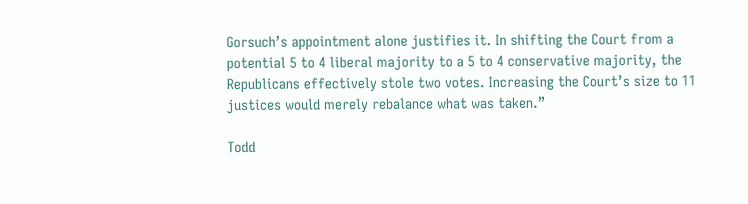Gorsuch’s appointment alone justifies it. In shifting the Court from a potential 5 to 4 liberal majority to a 5 to 4 conservative majority, the Republicans effectively stole two votes. Increasing the Court’s size to 11 justices would merely rebalance what was taken.”

Todd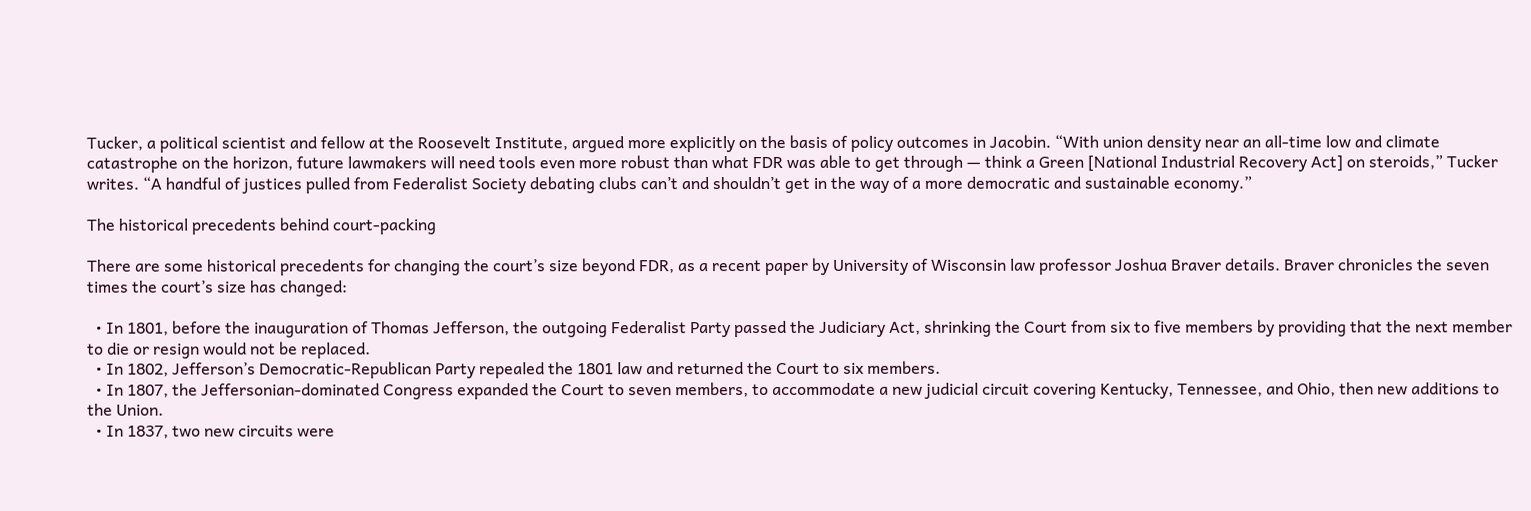Tucker, a political scientist and fellow at the Roosevelt Institute, argued more explicitly on the basis of policy outcomes in Jacobin. “With union density near an all-time low and climate catastrophe on the horizon, future lawmakers will need tools even more robust than what FDR was able to get through — think a Green [National Industrial Recovery Act] on steroids,” Tucker writes. “A handful of justices pulled from Federalist Society debating clubs can’t and shouldn’t get in the way of a more democratic and sustainable economy.”

The historical precedents behind court-packing

There are some historical precedents for changing the court’s size beyond FDR, as a recent paper by University of Wisconsin law professor Joshua Braver details. Braver chronicles the seven times the court’s size has changed:

  • In 1801, before the inauguration of Thomas Jefferson, the outgoing Federalist Party passed the Judiciary Act, shrinking the Court from six to five members by providing that the next member to die or resign would not be replaced.
  • In 1802, Jefferson’s Democratic-Republican Party repealed the 1801 law and returned the Court to six members.
  • In 1807, the Jeffersonian-dominated Congress expanded the Court to seven members, to accommodate a new judicial circuit covering Kentucky, Tennessee, and Ohio, then new additions to the Union.
  • In 1837, two new circuits were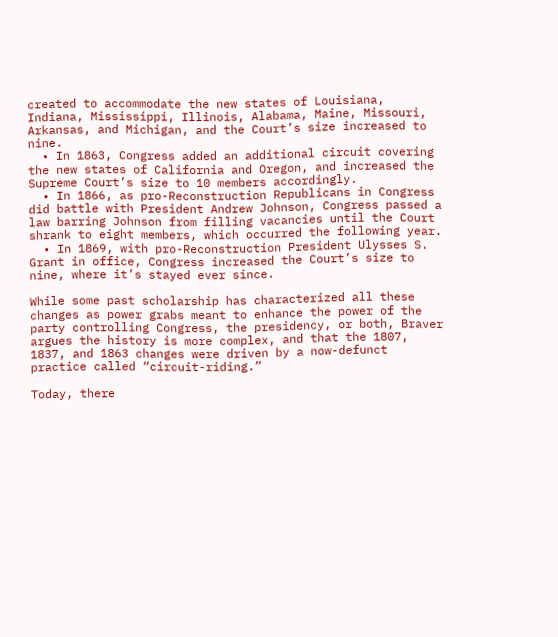created to accommodate the new states of Louisiana, Indiana, Mississippi, Illinois, Alabama, Maine, Missouri, Arkansas, and Michigan, and the Court’s size increased to nine.
  • In 1863, Congress added an additional circuit covering the new states of California and Oregon, and increased the Supreme Court’s size to 10 members accordingly.
  • In 1866, as pro-Reconstruction Republicans in Congress did battle with President Andrew Johnson, Congress passed a law barring Johnson from filling vacancies until the Court shrank to eight members, which occurred the following year.
  • In 1869, with pro-Reconstruction President Ulysses S. Grant in office, Congress increased the Court’s size to nine, where it’s stayed ever since.

While some past scholarship has characterized all these changes as power grabs meant to enhance the power of the party controlling Congress, the presidency, or both, Braver argues the history is more complex, and that the 1807, 1837, and 1863 changes were driven by a now-defunct practice called “circuit-riding.”

Today, there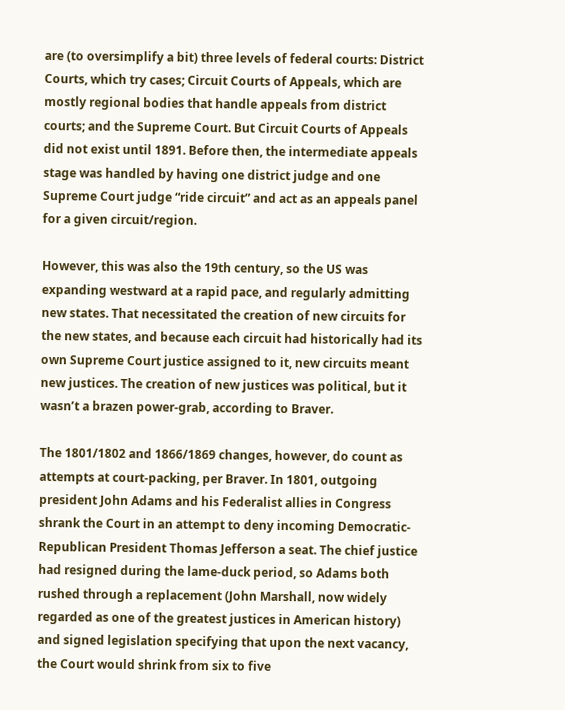are (to oversimplify a bit) three levels of federal courts: District Courts, which try cases; Circuit Courts of Appeals, which are mostly regional bodies that handle appeals from district courts; and the Supreme Court. But Circuit Courts of Appeals did not exist until 1891. Before then, the intermediate appeals stage was handled by having one district judge and one Supreme Court judge “ride circuit” and act as an appeals panel for a given circuit/region.

However, this was also the 19th century, so the US was expanding westward at a rapid pace, and regularly admitting new states. That necessitated the creation of new circuits for the new states, and because each circuit had historically had its own Supreme Court justice assigned to it, new circuits meant new justices. The creation of new justices was political, but it wasn’t a brazen power-grab, according to Braver.

The 1801/1802 and 1866/1869 changes, however, do count as attempts at court-packing, per Braver. In 1801, outgoing president John Adams and his Federalist allies in Congress shrank the Court in an attempt to deny incoming Democratic-Republican President Thomas Jefferson a seat. The chief justice had resigned during the lame-duck period, so Adams both rushed through a replacement (John Marshall, now widely regarded as one of the greatest justices in American history) and signed legislation specifying that upon the next vacancy, the Court would shrink from six to five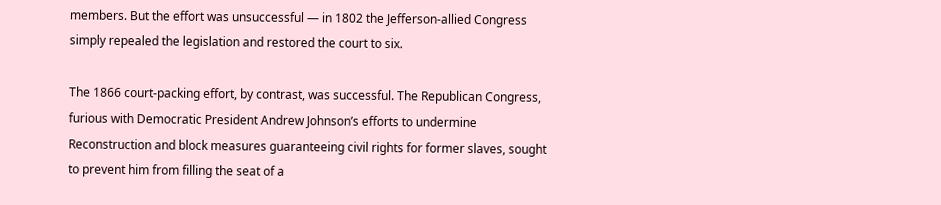members. But the effort was unsuccessful — in 1802 the Jefferson-allied Congress simply repealed the legislation and restored the court to six.

The 1866 court-packing effort, by contrast, was successful. The Republican Congress, furious with Democratic President Andrew Johnson’s efforts to undermine Reconstruction and block measures guaranteeing civil rights for former slaves, sought to prevent him from filling the seat of a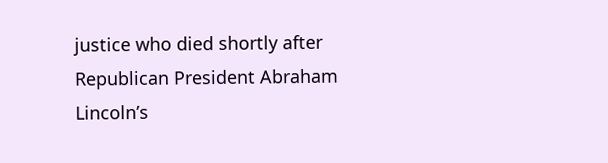justice who died shortly after Republican President Abraham Lincoln’s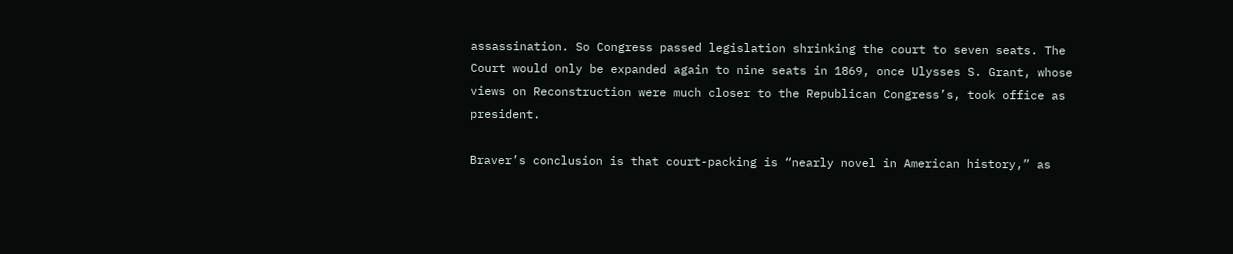assassination. So Congress passed legislation shrinking the court to seven seats. The Court would only be expanded again to nine seats in 1869, once Ulysses S. Grant, whose views on Reconstruction were much closer to the Republican Congress’s, took office as president.

Braver’s conclusion is that court-packing is “nearly novel in American history,” as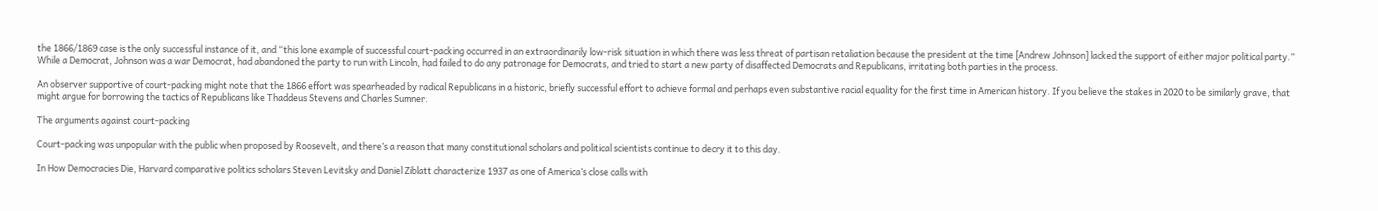the 1866/1869 case is the only successful instance of it, and “this lone example of successful court-packing occurred in an extraordinarily low-risk situation in which there was less threat of partisan retaliation because the president at the time [Andrew Johnson] lacked the support of either major political party.” While a Democrat, Johnson was a war Democrat, had abandoned the party to run with Lincoln, had failed to do any patronage for Democrats, and tried to start a new party of disaffected Democrats and Republicans, irritating both parties in the process.

An observer supportive of court-packing might note that the 1866 effort was spearheaded by radical Republicans in a historic, briefly successful effort to achieve formal and perhaps even substantive racial equality for the first time in American history. If you believe the stakes in 2020 to be similarly grave, that might argue for borrowing the tactics of Republicans like Thaddeus Stevens and Charles Sumner.

The arguments against court-packing

Court-packing was unpopular with the public when proposed by Roosevelt, and there’s a reason that many constitutional scholars and political scientists continue to decry it to this day.

In How Democracies Die, Harvard comparative politics scholars Steven Levitsky and Daniel Ziblatt characterize 1937 as one of America’s close calls with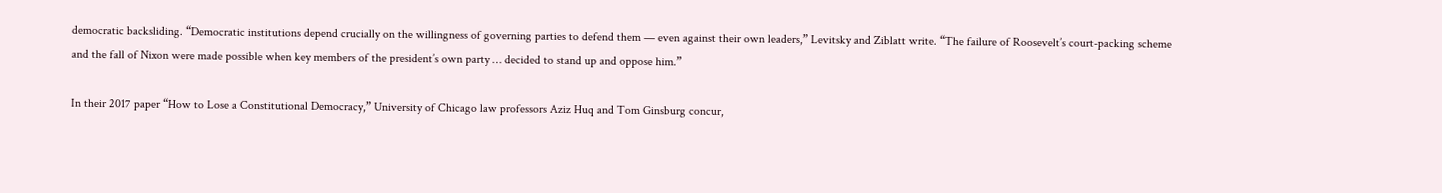democratic backsliding. “Democratic institutions depend crucially on the willingness of governing parties to defend them — even against their own leaders,” Levitsky and Ziblatt write. “The failure of Roosevelt’s court-packing scheme and the fall of Nixon were made possible when key members of the president’s own party … decided to stand up and oppose him.”

In their 2017 paper “How to Lose a Constitutional Democracy,” University of Chicago law professors Aziz Huq and Tom Ginsburg concur,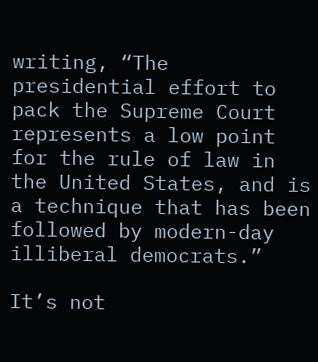writing, “The presidential effort to pack the Supreme Court represents a low point for the rule of law in the United States, and is a technique that has been followed by modern-day illiberal democrats.”

It’s not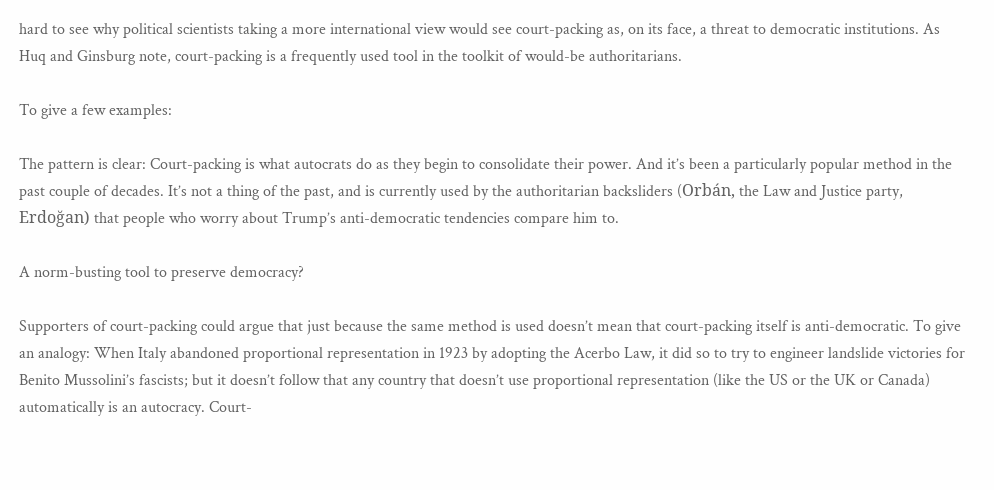hard to see why political scientists taking a more international view would see court-packing as, on its face, a threat to democratic institutions. As Huq and Ginsburg note, court-packing is a frequently used tool in the toolkit of would-be authoritarians.

To give a few examples:

The pattern is clear: Court-packing is what autocrats do as they begin to consolidate their power. And it’s been a particularly popular method in the past couple of decades. It’s not a thing of the past, and is currently used by the authoritarian backsliders (Orbán, the Law and Justice party, Erdoğan) that people who worry about Trump’s anti-democratic tendencies compare him to.

A norm-busting tool to preserve democracy?

Supporters of court-packing could argue that just because the same method is used doesn’t mean that court-packing itself is anti-democratic. To give an analogy: When Italy abandoned proportional representation in 1923 by adopting the Acerbo Law, it did so to try to engineer landslide victories for Benito Mussolini’s fascists; but it doesn’t follow that any country that doesn’t use proportional representation (like the US or the UK or Canada) automatically is an autocracy. Court-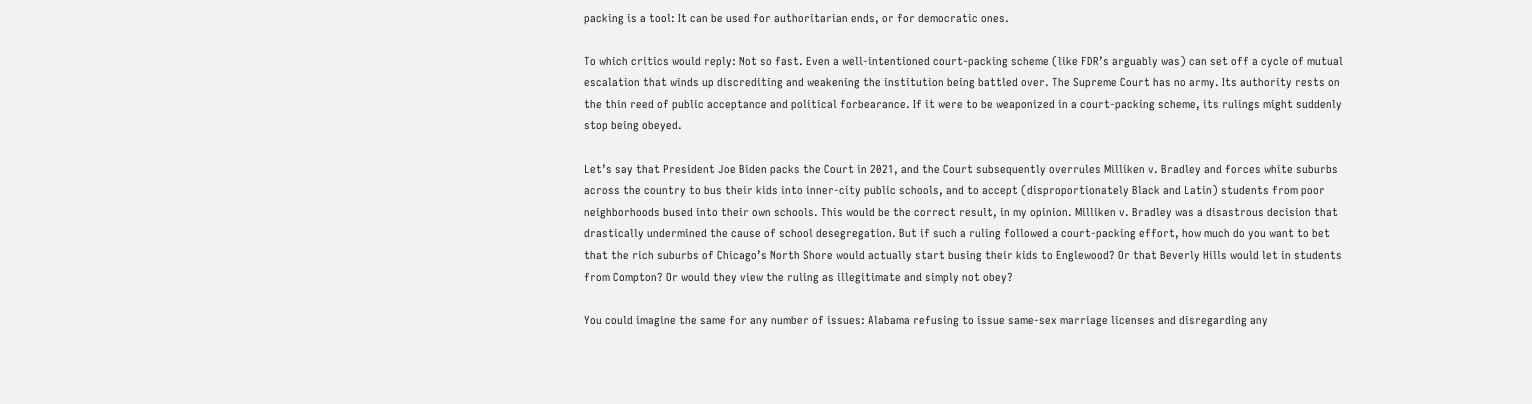packing is a tool: It can be used for authoritarian ends, or for democratic ones.

To which critics would reply: Not so fast. Even a well-intentioned court-packing scheme (like FDR’s arguably was) can set off a cycle of mutual escalation that winds up discrediting and weakening the institution being battled over. The Supreme Court has no army. Its authority rests on the thin reed of public acceptance and political forbearance. If it were to be weaponized in a court-packing scheme, its rulings might suddenly stop being obeyed.

Let’s say that President Joe Biden packs the Court in 2021, and the Court subsequently overrules Milliken v. Bradley and forces white suburbs across the country to bus their kids into inner-city public schools, and to accept (disproportionately Black and Latin) students from poor neighborhoods bused into their own schools. This would be the correct result, in my opinion. Milliken v. Bradley was a disastrous decision that drastically undermined the cause of school desegregation. But if such a ruling followed a court-packing effort, how much do you want to bet that the rich suburbs of Chicago’s North Shore would actually start busing their kids to Englewood? Or that Beverly Hills would let in students from Compton? Or would they view the ruling as illegitimate and simply not obey?

You could imagine the same for any number of issues: Alabama refusing to issue same-sex marriage licenses and disregarding any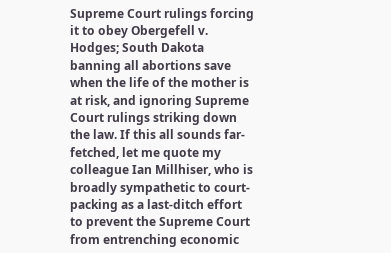Supreme Court rulings forcing it to obey Obergefell v. Hodges; South Dakota banning all abortions save when the life of the mother is at risk, and ignoring Supreme Court rulings striking down the law. If this all sounds far-fetched, let me quote my colleague Ian Millhiser, who is broadly sympathetic to court-packing as a last-ditch effort to prevent the Supreme Court from entrenching economic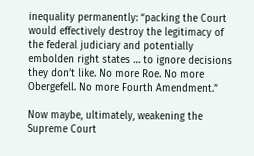inequality permanently: “packing the Court would effectively destroy the legitimacy of the federal judiciary and potentially embolden right states … to ignore decisions they don’t like. No more Roe. No more Obergefell. No more Fourth Amendment.”

Now maybe, ultimately, weakening the Supreme Court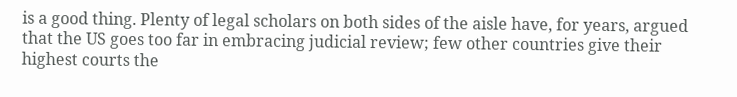is a good thing. Plenty of legal scholars on both sides of the aisle have, for years, argued that the US goes too far in embracing judicial review; few other countries give their highest courts the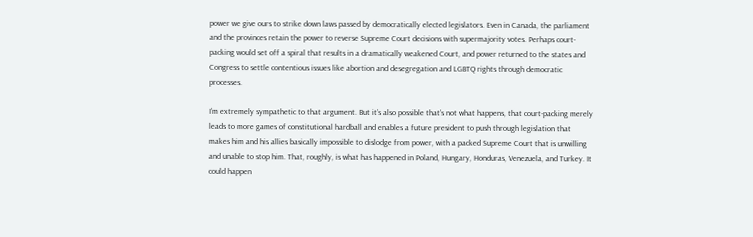power we give ours to strike down laws passed by democratically elected legislators. Even in Canada, the parliament and the provinces retain the power to reverse Supreme Court decisions with supermajority votes. Perhaps court-packing would set off a spiral that results in a dramatically weakened Court, and power returned to the states and Congress to settle contentious issues like abortion and desegregation and LGBTQ rights through democratic processes.

I’m extremely sympathetic to that argument. But it’s also possible that’s not what happens, that court-packing merely leads to more games of constitutional hardball and enables a future president to push through legislation that makes him and his allies basically impossible to dislodge from power, with a packed Supreme Court that is unwilling and unable to stop him. That, roughly, is what has happened in Poland, Hungary, Honduras, Venezuela, and Turkey. It could happen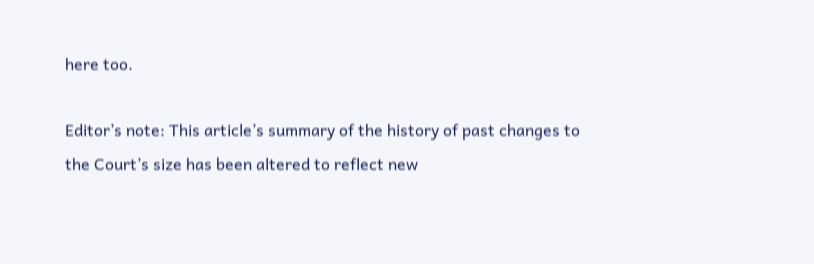here too.

Editor’s note: This article’s summary of the history of past changes to the Court’s size has been altered to reflect new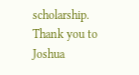scholarship. Thank you to Joshua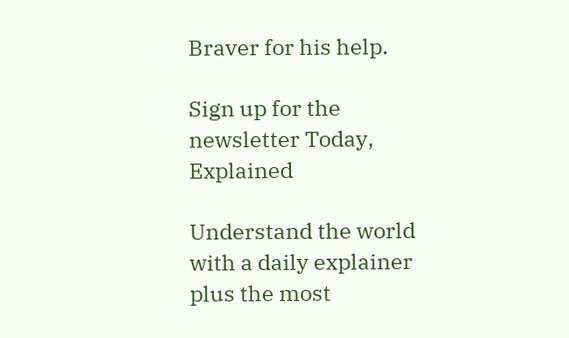Braver for his help.

Sign up for the newsletter Today, Explained

Understand the world with a daily explainer plus the most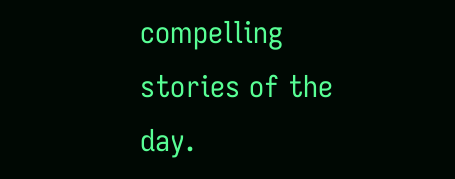compelling stories of the day.